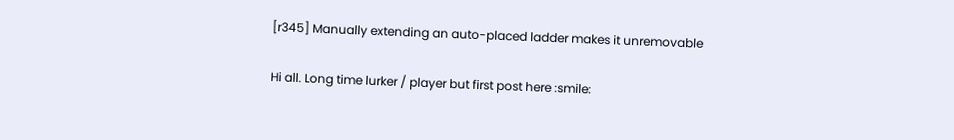[r345] Manually extending an auto-placed ladder makes it unremovable

Hi all. Long time lurker / player but first post here :smile: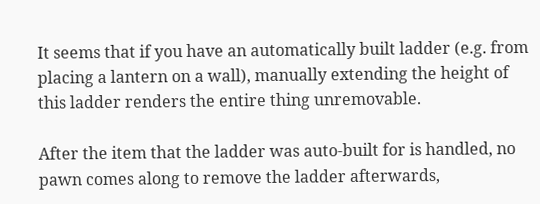It seems that if you have an automatically built ladder (e.g. from placing a lantern on a wall), manually extending the height of this ladder renders the entire thing unremovable.

After the item that the ladder was auto-built for is handled, no pawn comes along to remove the ladder afterwards,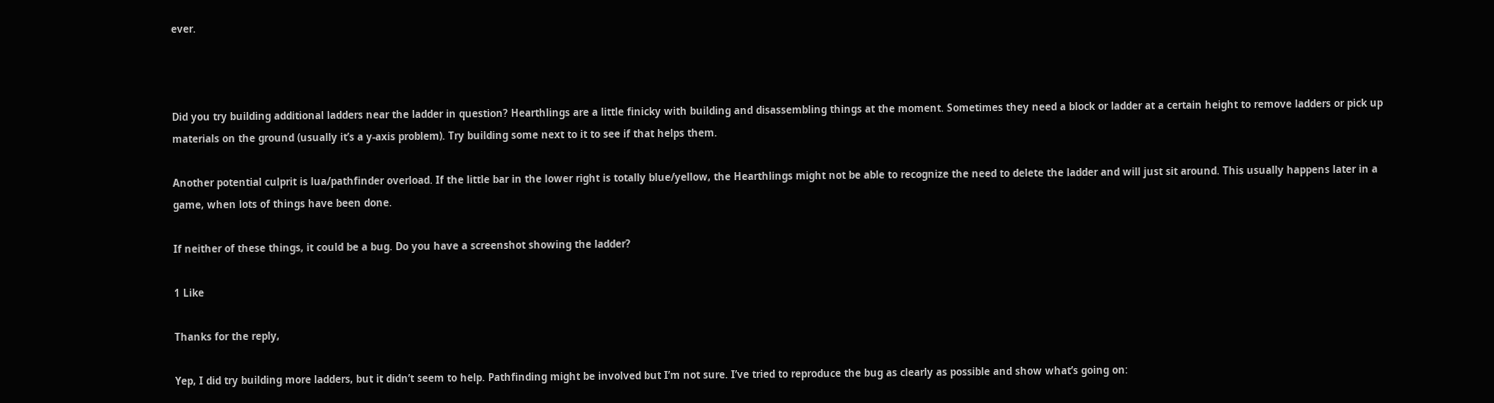ever.



Did you try building additional ladders near the ladder in question? Hearthlings are a little finicky with building and disassembling things at the moment. Sometimes they need a block or ladder at a certain height to remove ladders or pick up materials on the ground (usually it’s a y-axis problem). Try building some next to it to see if that helps them.

Another potential culprit is lua/pathfinder overload. If the little bar in the lower right is totally blue/yellow, the Hearthlings might not be able to recognize the need to delete the ladder and will just sit around. This usually happens later in a game, when lots of things have been done.

If neither of these things, it could be a bug. Do you have a screenshot showing the ladder?

1 Like

Thanks for the reply,

Yep, I did try building more ladders, but it didn’t seem to help. Pathfinding might be involved but I’m not sure. I’ve tried to reproduce the bug as clearly as possible and show what’s going on: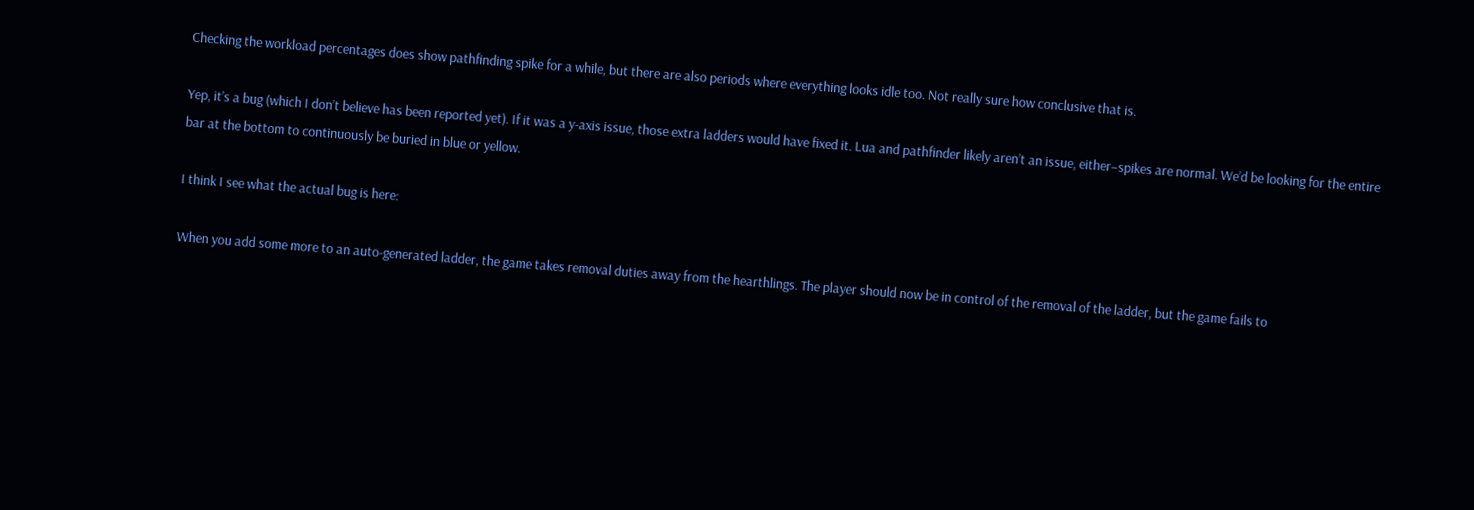Checking the workload percentages does show pathfinding spike for a while, but there are also periods where everything looks idle too. Not really sure how conclusive that is.

Yep, it’s a bug (which I don’t believe has been reported yet). If it was a y-axis issue, those extra ladders would have fixed it. Lua and pathfinder likely aren’t an issue, either–spikes are normal. We’d be looking for the entire bar at the bottom to continuously be buried in blue or yellow.

I think I see what the actual bug is here:

When you add some more to an auto-generated ladder, the game takes removal duties away from the hearthlings. The player should now be in control of the removal of the ladder, but the game fails to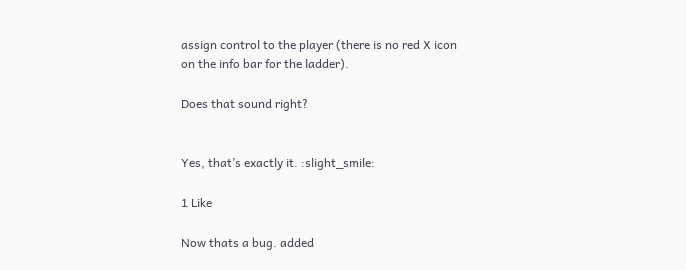assign control to the player (there is no red X icon on the info bar for the ladder).

Does that sound right?


Yes, that’s exactly it. :slight_smile:

1 Like

Now thats a bug. added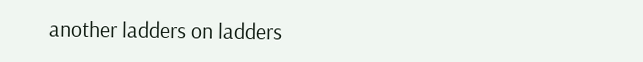another ladders on ladders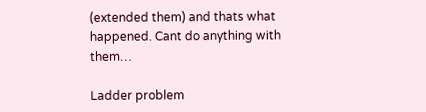(extended them) and thats what happened. Cant do anything with them…

Ladder problem